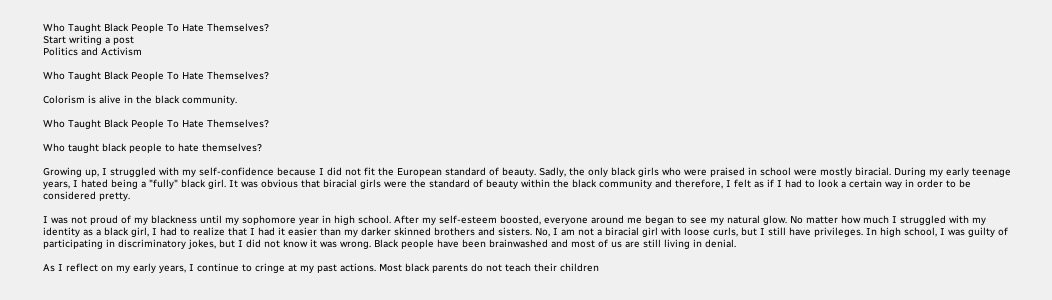Who Taught Black People To Hate Themselves?
Start writing a post
Politics and Activism

Who Taught Black People To Hate Themselves?

Colorism is alive in the black community.

Who Taught Black People To Hate Themselves?

Who taught black people to hate themselves?

Growing up, I struggled with my self-confidence because I did not fit the European standard of beauty. Sadly, the only black girls who were praised in school were mostly biracial. During my early teenage years, I hated being a "fully" black girl. It was obvious that biracial girls were the standard of beauty within the black community and therefore, I felt as if I had to look a certain way in order to be considered pretty.

I was not proud of my blackness until my sophomore year in high school. After my self-esteem boosted, everyone around me began to see my natural glow. No matter how much I struggled with my identity as a black girl, I had to realize that I had it easier than my darker skinned brothers and sisters. No, I am not a biracial girl with loose curls, but I still have privileges. In high school, I was guilty of participating in discriminatory jokes, but I did not know it was wrong. Black people have been brainwashed and most of us are still living in denial.

As I reflect on my early years, I continue to cringe at my past actions. Most black parents do not teach their children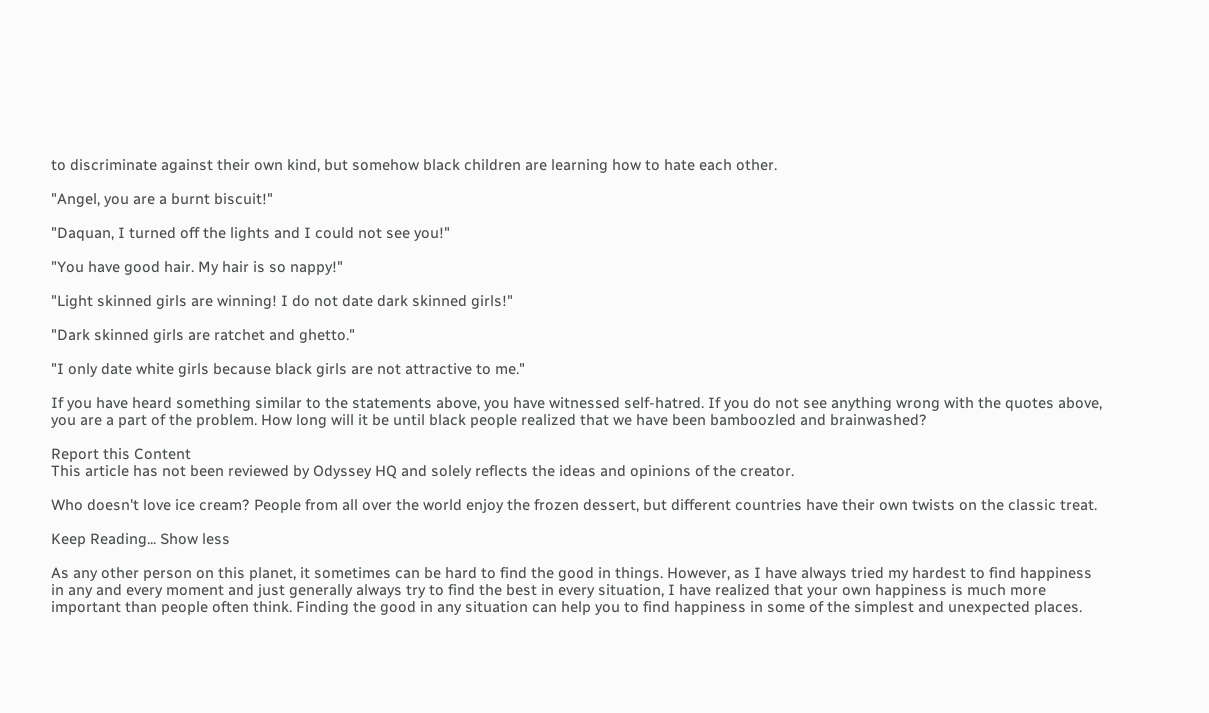to discriminate against their own kind, but somehow black children are learning how to hate each other.

"Angel, you are a burnt biscuit!"

"Daquan, I turned off the lights and I could not see you!"

"You have good hair. My hair is so nappy!"

"Light skinned girls are winning! I do not date dark skinned girls!"

"Dark skinned girls are ratchet and ghetto."

"I only date white girls because black girls are not attractive to me."

If you have heard something similar to the statements above, you have witnessed self-hatred. If you do not see anything wrong with the quotes above, you are a part of the problem. How long will it be until black people realized that we have been bamboozled and brainwashed?

Report this Content
This article has not been reviewed by Odyssey HQ and solely reflects the ideas and opinions of the creator.

Who doesn't love ice cream? People from all over the world enjoy the frozen dessert, but different countries have their own twists on the classic treat.

Keep Reading... Show less

As any other person on this planet, it sometimes can be hard to find the good in things. However, as I have always tried my hardest to find happiness in any and every moment and just generally always try to find the best in every situation, I have realized that your own happiness is much more important than people often think. Finding the good in any situation can help you to find happiness in some of the simplest and unexpected places.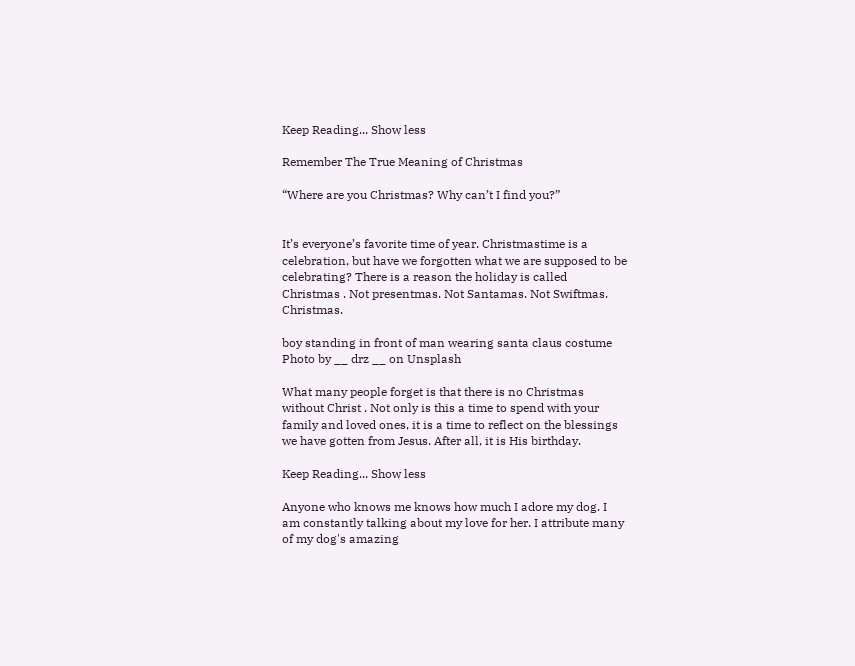Keep Reading... Show less

Remember The True Meaning of Christmas

“Where are you Christmas? Why can’t I find you?”


It’s everyone’s favorite time of year. Christmastime is a celebration, but have we forgotten what we are supposed to be celebrating? There is a reason the holiday is called Christmas . Not presentmas. Not Santamas. Not Swiftmas. Christmas.

boy standing in front of man wearing santa claus costume Photo by __ drz __ on Unsplash

What many people forget is that there is no Christmas without Christ . Not only is this a time to spend with your family and loved ones, it is a time to reflect on the blessings we have gotten from Jesus. After all, it is His birthday.

Keep Reading... Show less

Anyone who knows me knows how much I adore my dog. I am constantly talking about my love for her. I attribute many of my dog's amazing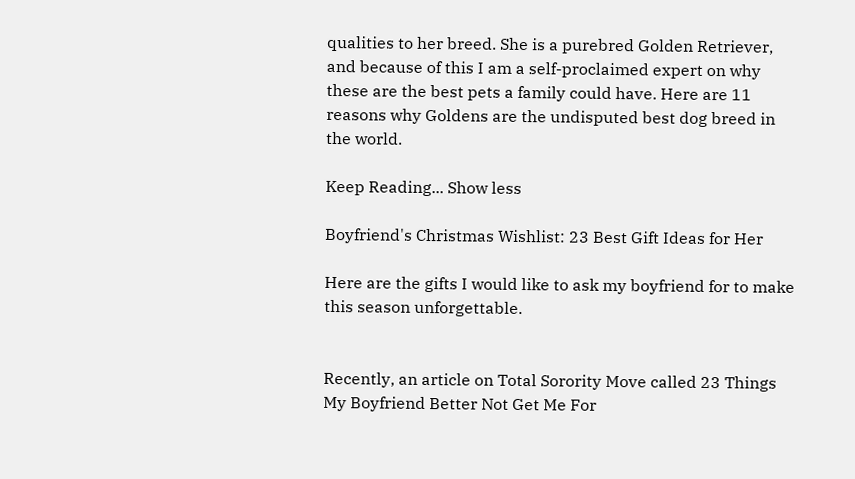qualities to her breed. She is a purebred Golden Retriever, and because of this I am a self-proclaimed expert on why these are the best pets a family could have. Here are 11 reasons why Goldens are the undisputed best dog breed in the world.

Keep Reading... Show less

Boyfriend's Christmas Wishlist: 23 Best Gift Ideas for Her

Here are the gifts I would like to ask my boyfriend for to make this season unforgettable.


Recently, an article on Total Sorority Move called 23 Things My Boyfriend Better Not Get Me For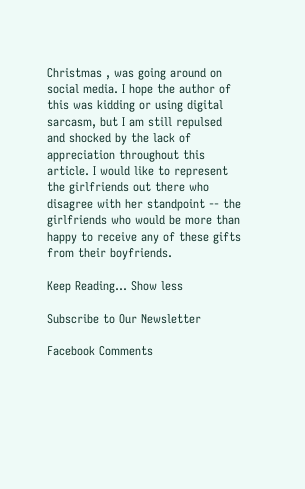Christmas , was going around on social media. I hope the author of this was kidding or using digital sarcasm, but I am still repulsed and shocked by the lack of appreciation throughout this article. I would like to represent the girlfriends out there who disagree with her standpoint -- the girlfriends who would be more than happy to receive any of these gifts from their boyfriends.

Keep Reading... Show less

Subscribe to Our Newsletter

Facebook Comments